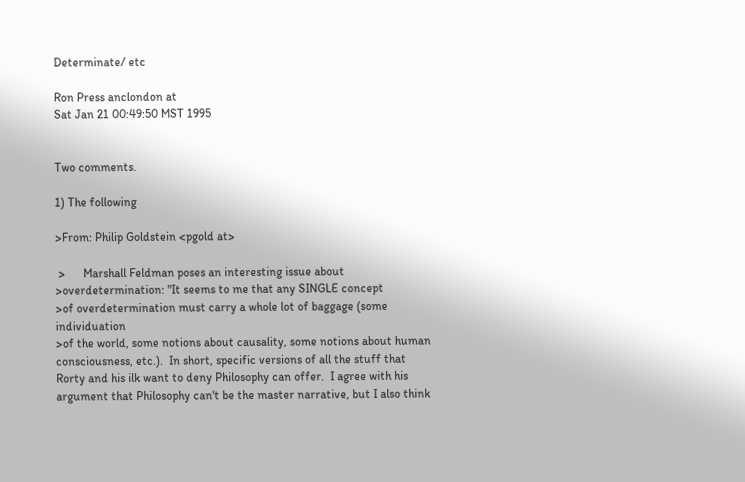Determinate/ etc

Ron Press anclondon at
Sat Jan 21 00:49:50 MST 1995


Two comments.

1) The following

>From: Philip Goldstein <pgold at>

 >      Marshall Feldman poses an interesting issue about
>overdetermination: "It seems to me that any SINGLE concept
>of overdetermination must carry a whole lot of baggage (some individuation
>of the world, some notions about causality, some notions about human
consciousness, etc.).  In short, specific versions of all the stuff that
Rorty and his ilk want to deny Philosophy can offer.  I agree with his
argument that Philosophy can't be the master narrative, but I also think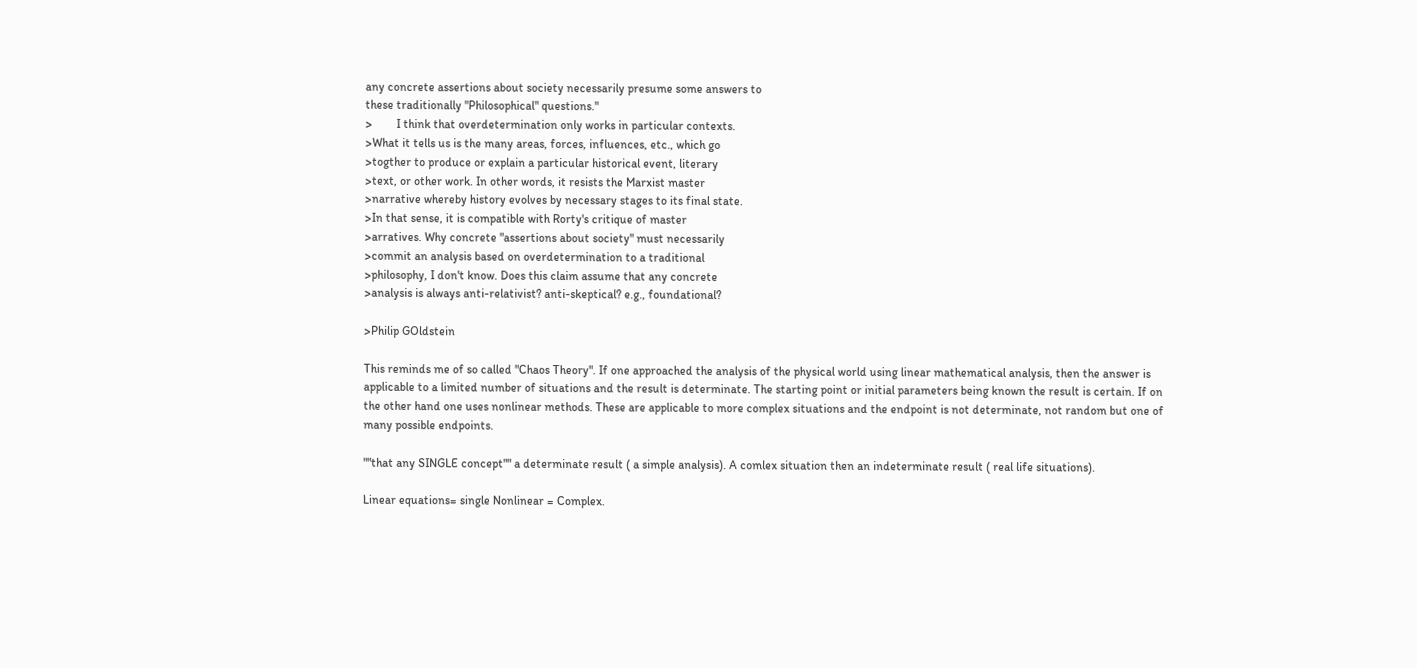any concrete assertions about society necessarily presume some answers to
these traditionally "Philosophical" questions."
>        I think that overdetermination only works in particular contexts.
>What it tells us is the many areas, forces, influences, etc., which go
>togther to produce or explain a particular historical event, literary
>text, or other work. In other words, it resists the Marxist master
>narrative whereby history evolves by necessary stages to its final state.
>In that sense, it is compatible with Rorty's critique of master
>arratives. Why concrete "assertions about society" must necessarily
>commit an analysis based on overdetermination to a traditional
>philosophy, I don't know. Does this claim assume that any concrete
>analysis is always anti-relativist? anti-skeptical? e.g., foundational?

>Philip GOldstein

This reminds me of so called "Chaos Theory". If one approached the analysis of the physical world using linear mathematical analysis, then the answer is applicable to a limited number of situations and the result is determinate. The starting point or initial parameters being known the result is certain. If on the other hand one uses nonlinear methods. These are applicable to more complex situations and the endpoint is not determinate, not random but one of many possible endpoints.

""that any SINGLE concept"" a determinate result ( a simple analysis). A comlex situation then an indeterminate result ( real life situations).

Linear equations= single Nonlinear = Complex.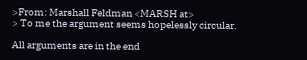>From: Marshall Feldman <MARSH at>
> To me the argument seems hopelessly circular.

All arguments are in the end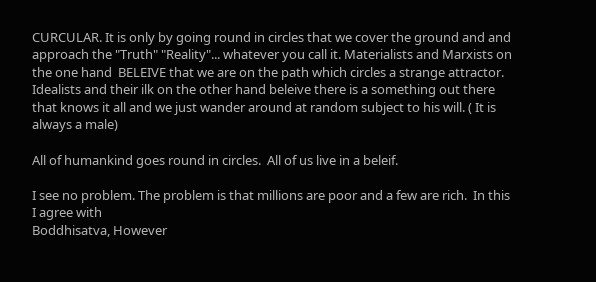CURCULAR. It is only by going round in circles that we cover the ground and and approach the "Truth" "Reality"... whatever you call it. Materialists and Marxists on the one hand  BELEIVE that we are on the path which circles a strange attractor. Idealists and their ilk on the other hand beleive there is a something out there that knows it all and we just wander around at random subject to his will. ( It is always a male)

All of humankind goes round in circles.  All of us live in a beleif.

I see no problem. The problem is that millions are poor and a few are rich.  In this I agree with
Boddhisatva, However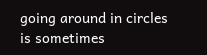going around in circles is sometimes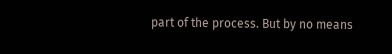part of the process. But by no means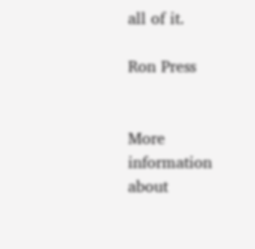all of it.

Ron Press


More information about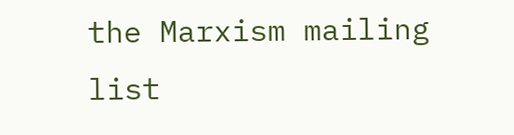the Marxism mailing list